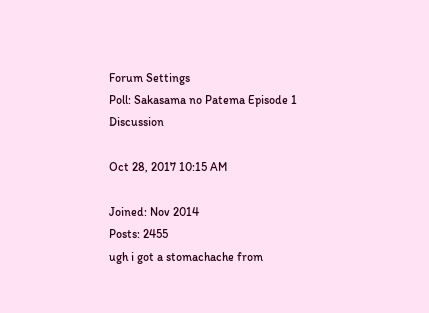Forum Settings
Poll: Sakasama no Patema Episode 1 Discussion

Oct 28, 2017 10:15 AM

Joined: Nov 2014
Posts: 2455
ugh i got a stomachache from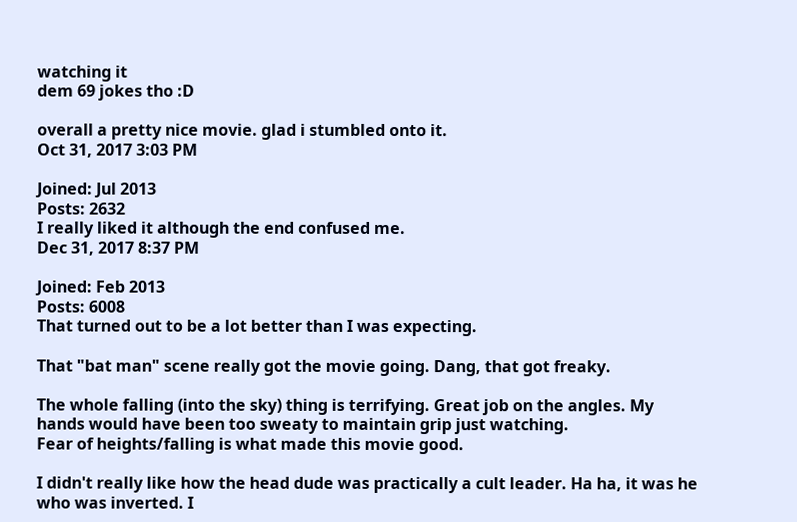watching it
dem 69 jokes tho :D

overall a pretty nice movie. glad i stumbled onto it.
Oct 31, 2017 3:03 PM

Joined: Jul 2013
Posts: 2632
I really liked it although the end confused me.
Dec 31, 2017 8:37 PM

Joined: Feb 2013
Posts: 6008
That turned out to be a lot better than I was expecting.

That "bat man" scene really got the movie going. Dang, that got freaky.

The whole falling (into the sky) thing is terrifying. Great job on the angles. My hands would have been too sweaty to maintain grip just watching.
Fear of heights/falling is what made this movie good.

I didn't really like how the head dude was practically a cult leader. Ha ha, it was he who was inverted. I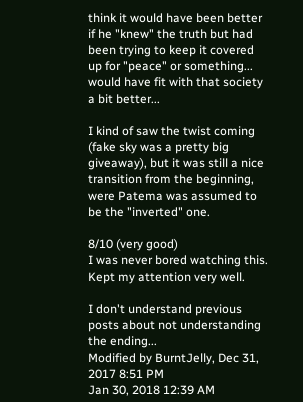think it would have been better if he "knew" the truth but had been trying to keep it covered up for "peace" or something... would have fit with that society a bit better...

I kind of saw the twist coming (fake sky was a pretty big giveaway), but it was still a nice transition from the beginning, were Patema was assumed to be the "inverted" one.

8/10 (very good)
I was never bored watching this. Kept my attention very well.

I don't understand previous posts about not understanding the ending...
Modified by BurntJelly, Dec 31, 2017 8:51 PM
Jan 30, 2018 12:39 AM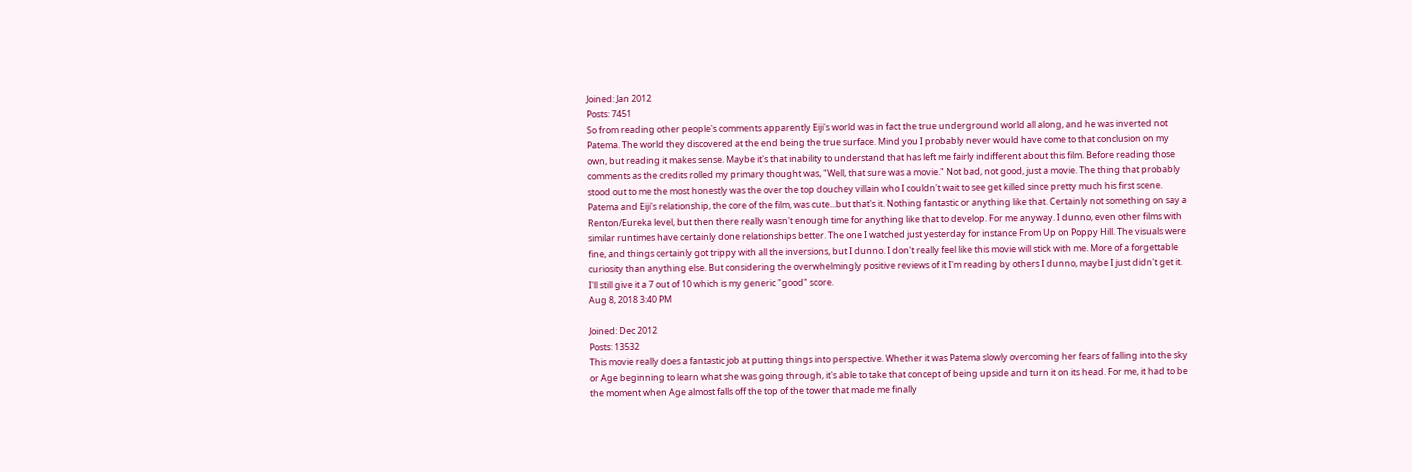Joined: Jan 2012
Posts: 7451
So from reading other people's comments apparently Eiji's world was in fact the true underground world all along, and he was inverted not Patema. The world they discovered at the end being the true surface. Mind you I probably never would have come to that conclusion on my own, but reading it makes sense. Maybe it's that inability to understand that has left me fairly indifferent about this film. Before reading those comments as the credits rolled my primary thought was, "Well, that sure was a movie." Not bad, not good, just a movie. The thing that probably stood out to me the most honestly was the over the top douchey villain who I couldn't wait to see get killed since pretty much his first scene. Patema and Eiji's relationship, the core of the film, was cute...but that's it. Nothing fantastic or anything like that. Certainly not something on say a Renton/Eureka level, but then there really wasn't enough time for anything like that to develop. For me anyway. I dunno, even other films with similar runtimes have certainly done relationships better. The one I watched just yesterday for instance From Up on Poppy Hill. The visuals were fine, and things certainly got trippy with all the inversions, but I dunno. I don't really feel like this movie will stick with me. More of a forgettable curiosity than anything else. But considering the overwhelmingly positive reviews of it I'm reading by others I dunno, maybe I just didn't get it. I'll still give it a 7 out of 10 which is my generic "good" score.
Aug 8, 2018 3:40 PM

Joined: Dec 2012
Posts: 13532
This movie really does a fantastic job at putting things into perspective. Whether it was Patema slowly overcoming her fears of falling into the sky or Age beginning to learn what she was going through, it's able to take that concept of being upside and turn it on its head. For me, it had to be the moment when Age almost falls off the top of the tower that made me finally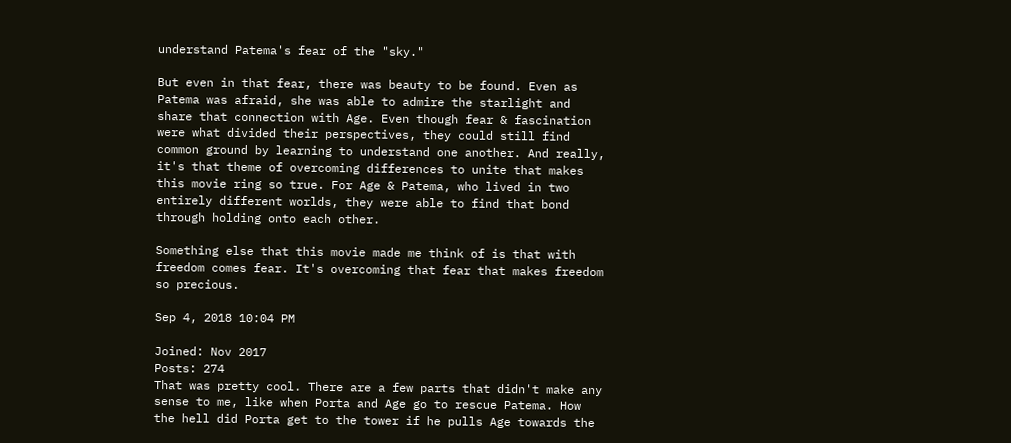understand Patema's fear of the "sky."

But even in that fear, there was beauty to be found. Even as Patema was afraid, she was able to admire the starlight and share that connection with Age. Even though fear & fascination were what divided their perspectives, they could still find common ground by learning to understand one another. And really, it's that theme of overcoming differences to unite that makes this movie ring so true. For Age & Patema, who lived in two entirely different worlds, they were able to find that bond through holding onto each other.

Something else that this movie made me think of is that with freedom comes fear. It's overcoming that fear that makes freedom so precious.

Sep 4, 2018 10:04 PM

Joined: Nov 2017
Posts: 274
That was pretty cool. There are a few parts that didn't make any sense to me, like when Porta and Age go to rescue Patema. How the hell did Porta get to the tower if he pulls Age towards the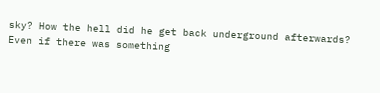sky? How the hell did he get back underground afterwards? Even if there was something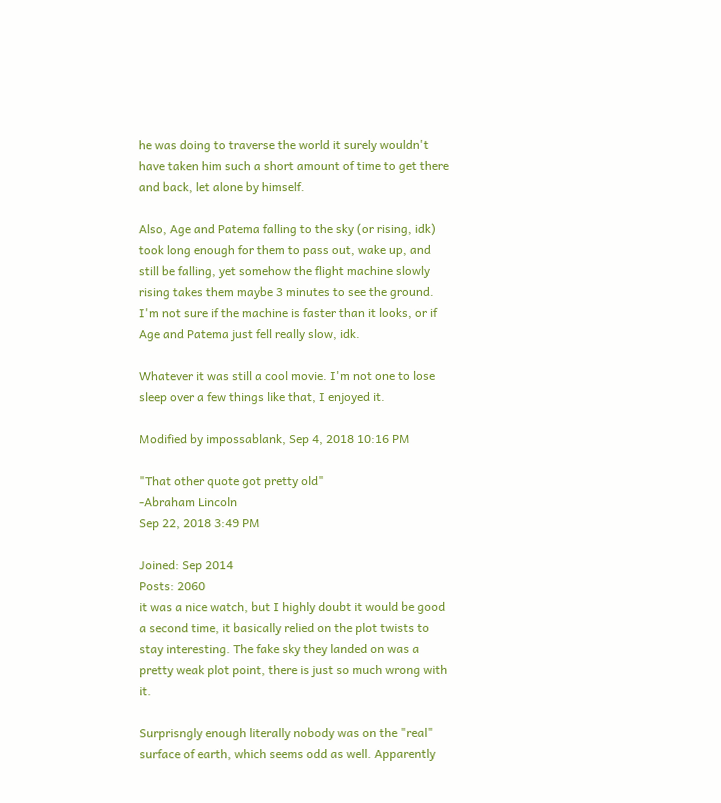he was doing to traverse the world it surely wouldn't have taken him such a short amount of time to get there and back, let alone by himself.

Also, Age and Patema falling to the sky (or rising, idk) took long enough for them to pass out, wake up, and still be falling, yet somehow the flight machine slowly rising takes them maybe 3 minutes to see the ground. I'm not sure if the machine is faster than it looks, or if Age and Patema just fell really slow, idk.

Whatever it was still a cool movie. I'm not one to lose sleep over a few things like that, I enjoyed it.

Modified by impossablank, Sep 4, 2018 10:16 PM

"That other quote got pretty old"
-Abraham Lincoln
Sep 22, 2018 3:49 PM

Joined: Sep 2014
Posts: 2060
it was a nice watch, but I highly doubt it would be good a second time, it basically relied on the plot twists to stay interesting. The fake sky they landed on was a pretty weak plot point, there is just so much wrong with it.

Surprisngly enough literally nobody was on the "real" surface of earth, which seems odd as well. Apparently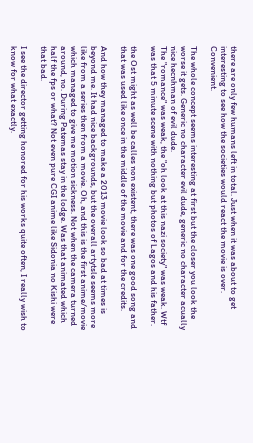there are only few humans left in total. Just when it was about to get interesting to see how the societies would react the movie is over. Convenient.

The whole concept seems interesting at first but the closer you look the worse it gets. Generic no character evil dude, generic no character acually nice hecnhman of evil dude.
The "romance" was weak, the "oh look at this nazi society" was weak. Wtf was that 5 minute scene with nothing but photos of Lagos and his father.

the Ost might as well be calles non existent, there was one good song and that was used like once in the middle of the movie and for the credits.

And how they managed to make a 2013 movie look so bad at times is beyond me. It had nice backgrounds, but the overall artytsle seems more like from a series then from a movie. Oh, and this is the first anime/movie which managed to give me motion sickness. Not when the camera turned around, no. During Patemas stay in the lodge. Was that animated which half the fps or what? Not even pure CGI anime like Sidonia no Kishi were that bad.

I see the director getting honored for his works quite often, I really wish to know for what exactly.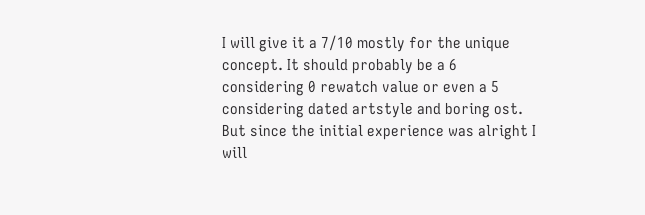I will give it a 7/10 mostly for the unique concept. It should probably be a 6 considering 0 rewatch value or even a 5 considering dated artstyle and boring ost. But since the initial experience was alright I will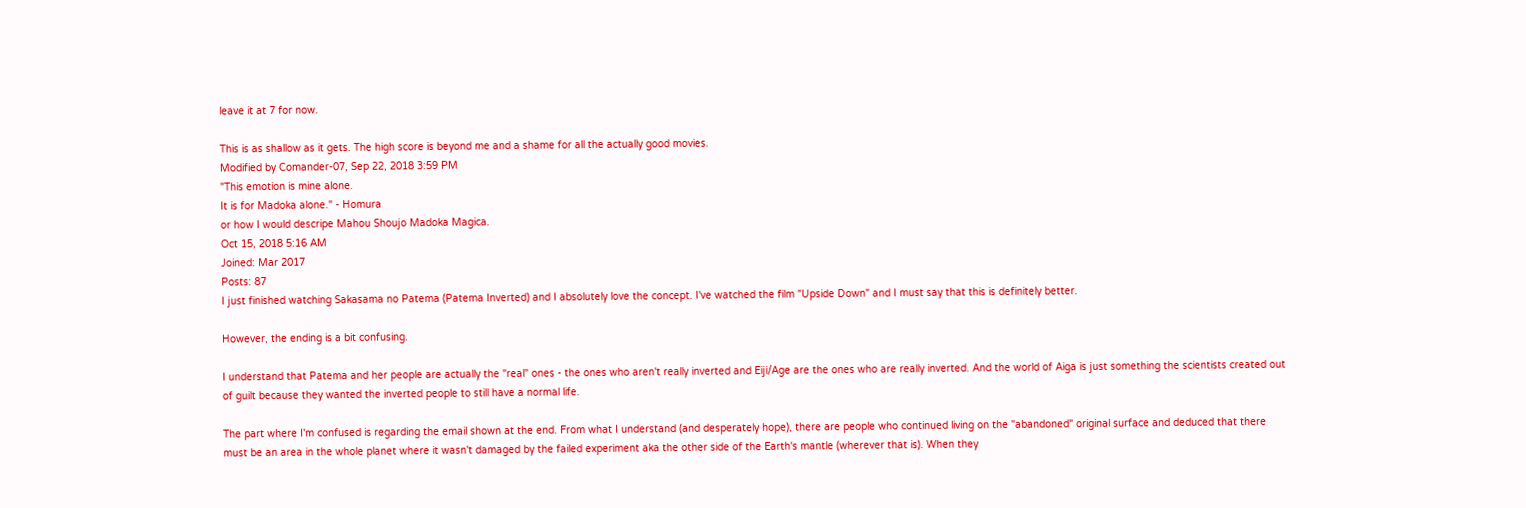leave it at 7 for now.

This is as shallow as it gets. The high score is beyond me and a shame for all the actually good movies.
Modified by Comander-07, Sep 22, 2018 3:59 PM
"This emotion is mine alone.
It is for Madoka alone." - Homura
or how I would descripe Mahou Shoujo Madoka Magica.
Oct 15, 2018 5:16 AM
Joined: Mar 2017
Posts: 87
I just finished watching Sakasama no Patema (Patema Inverted) and I absolutely love the concept. I've watched the film "Upside Down" and I must say that this is definitely better.

However, the ending is a bit confusing.

I understand that Patema and her people are actually the "real" ones - the ones who aren't really inverted and Eiji/Age are the ones who are really inverted. And the world of Aiga is just something the scientists created out of guilt because they wanted the inverted people to still have a normal life.

The part where I'm confused is regarding the email shown at the end. From what I understand (and desperately hope), there are people who continued living on the "abandoned" original surface and deduced that there must be an area in the whole planet where it wasn't damaged by the failed experiment aka the other side of the Earth's mantle (wherever that is). When they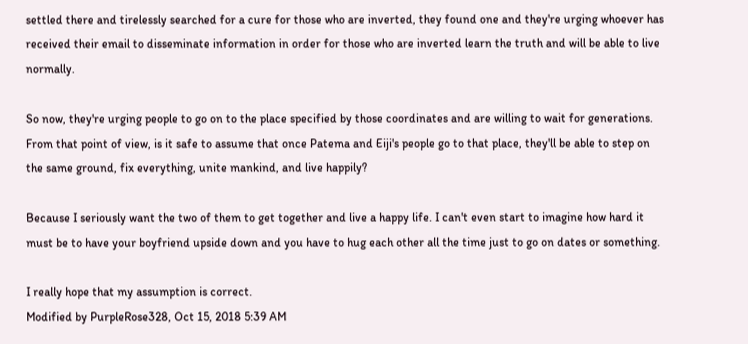settled there and tirelessly searched for a cure for those who are inverted, they found one and they're urging whoever has received their email to disseminate information in order for those who are inverted learn the truth and will be able to live normally.

So now, they're urging people to go on to the place specified by those coordinates and are willing to wait for generations. From that point of view, is it safe to assume that once Patema and Eiji's people go to that place, they'll be able to step on the same ground, fix everything, unite mankind, and live happily?

Because I seriously want the two of them to get together and live a happy life. I can't even start to imagine how hard it must be to have your boyfriend upside down and you have to hug each other all the time just to go on dates or something.

I really hope that my assumption is correct.
Modified by PurpleRose328, Oct 15, 2018 5:39 AM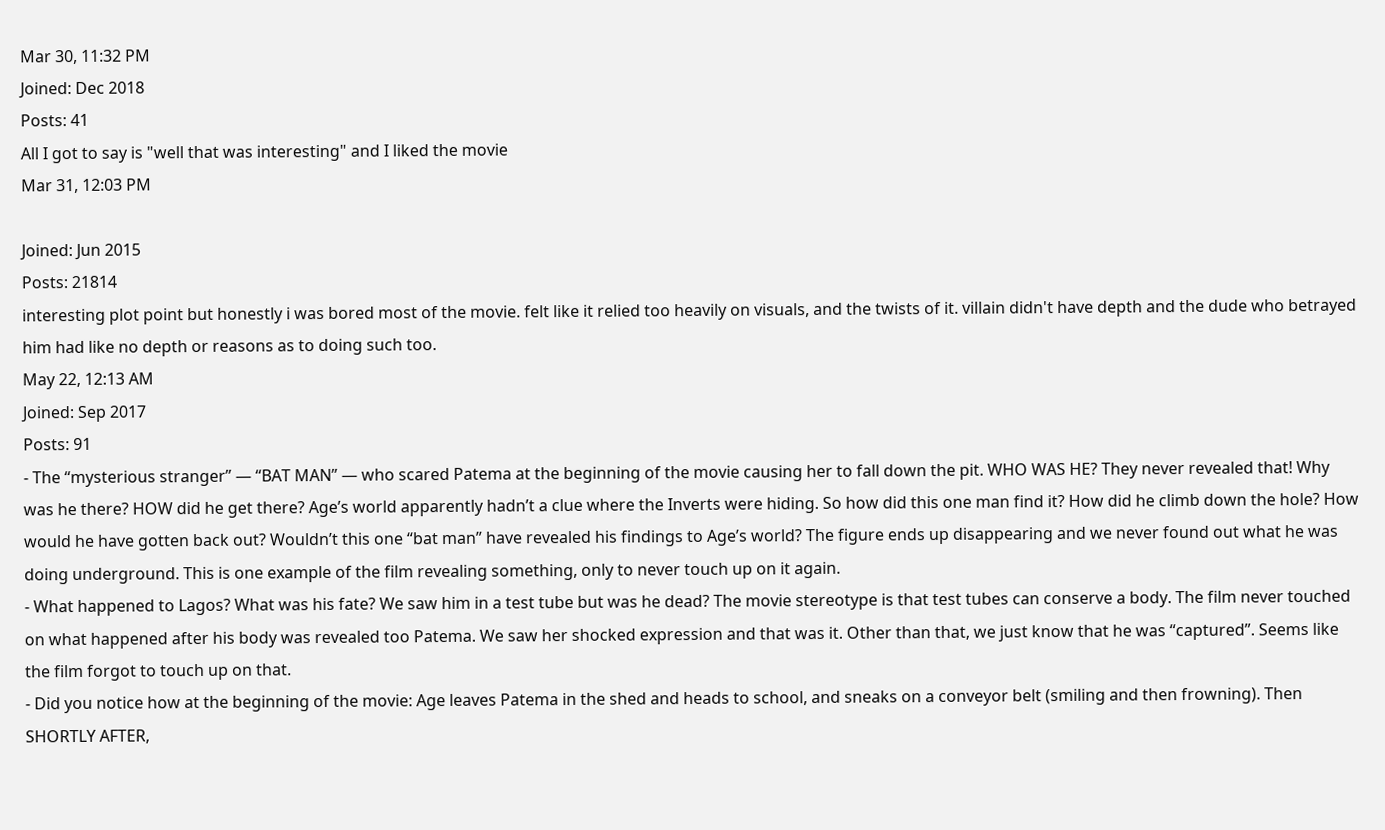Mar 30, 11:32 PM
Joined: Dec 2018
Posts: 41
All I got to say is "well that was interesting" and I liked the movie
Mar 31, 12:03 PM

Joined: Jun 2015
Posts: 21814
interesting plot point but honestly i was bored most of the movie. felt like it relied too heavily on visuals, and the twists of it. villain didn't have depth and the dude who betrayed him had like no depth or reasons as to doing such too.
May 22, 12:13 AM
Joined: Sep 2017
Posts: 91
- The “mysterious stranger” — “BAT MAN” — who scared Patema at the beginning of the movie causing her to fall down the pit. WHO WAS HE? They never revealed that! Why was he there? HOW did he get there? Age’s world apparently hadn’t a clue where the Inverts were hiding. So how did this one man find it? How did he climb down the hole? How would he have gotten back out? Wouldn’t this one “bat man” have revealed his findings to Age’s world? The figure ends up disappearing and we never found out what he was doing underground. This is one example of the film revealing something, only to never touch up on it again.
- What happened to Lagos? What was his fate? We saw him in a test tube but was he dead? The movie stereotype is that test tubes can conserve a body. The film never touched on what happened after his body was revealed too Patema. We saw her shocked expression and that was it. Other than that, we just know that he was “captured”. Seems like the film forgot to touch up on that.
- Did you notice how at the beginning of the movie: Age leaves Patema in the shed and heads to school, and sneaks on a conveyor belt (smiling and then frowning). Then SHORTLY AFTER,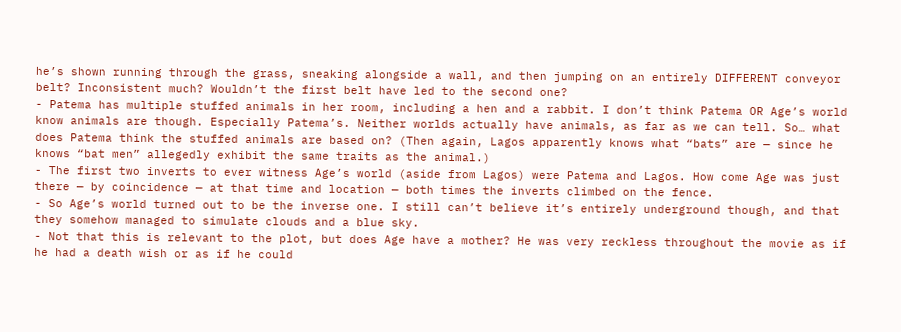he’s shown running through the grass, sneaking alongside a wall, and then jumping on an entirely DIFFERENT conveyor belt? Inconsistent much? Wouldn’t the first belt have led to the second one?
- Patema has multiple stuffed animals in her room, including a hen and a rabbit. I don’t think Patema OR Age’s world know animals are though. Especially Patema’s. Neither worlds actually have animals, as far as we can tell. So… what does Patema think the stuffed animals are based on? (Then again, Lagos apparently knows what “bats” are — since he knows “bat men” allegedly exhibit the same traits as the animal.)
- The first two inverts to ever witness Age’s world (aside from Lagos) were Patema and Lagos. How come Age was just there — by coincidence — at that time and location — both times the inverts climbed on the fence.
- So Age’s world turned out to be the inverse one. I still can’t believe it’s entirely underground though, and that they somehow managed to simulate clouds and a blue sky.
- Not that this is relevant to the plot, but does Age have a mother? He was very reckless throughout the movie as if he had a death wish or as if he could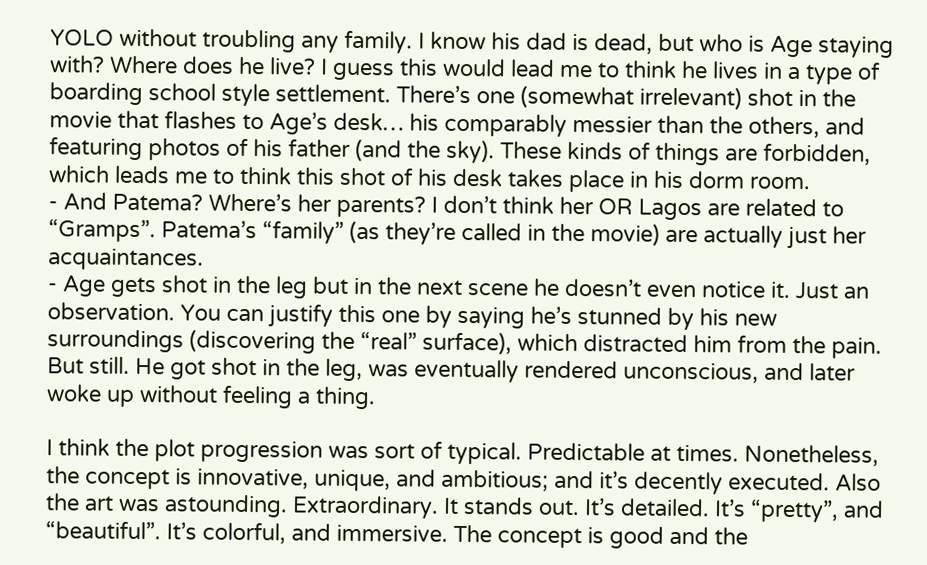YOLO without troubling any family. I know his dad is dead, but who is Age staying with? Where does he live? I guess this would lead me to think he lives in a type of boarding school style settlement. There’s one (somewhat irrelevant) shot in the movie that flashes to Age’s desk… his comparably messier than the others, and featuring photos of his father (and the sky). These kinds of things are forbidden, which leads me to think this shot of his desk takes place in his dorm room.
- And Patema? Where’s her parents? I don’t think her OR Lagos are related to “Gramps”. Patema’s “family” (as they’re called in the movie) are actually just her acquaintances.
- Age gets shot in the leg but in the next scene he doesn’t even notice it. Just an observation. You can justify this one by saying he’s stunned by his new surroundings (discovering the “real” surface), which distracted him from the pain. But still. He got shot in the leg, was eventually rendered unconscious, and later woke up without feeling a thing.

I think the plot progression was sort of typical. Predictable at times. Nonetheless, the concept is innovative, unique, and ambitious; and it’s decently executed. Also the art was astounding. Extraordinary. It stands out. It’s detailed. It’s “pretty”, and “beautiful”. It’s colorful, and immersive. The concept is good and the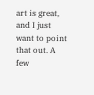art is great, and I just want to point that out. A few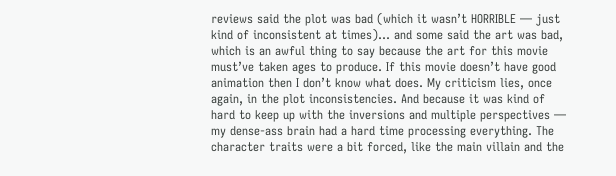reviews said the plot was bad (which it wasn’t HORRIBLE — just kind of inconsistent at times)… and some said the art was bad, which is an awful thing to say because the art for this movie must’ve taken ages to produce. If this movie doesn’t have good animation then I don’t know what does. My criticism lies, once again, in the plot inconsistencies. And because it was kind of hard to keep up with the inversions and multiple perspectives — my dense-ass brain had a hard time processing everything. The character traits were a bit forced, like the main villain and the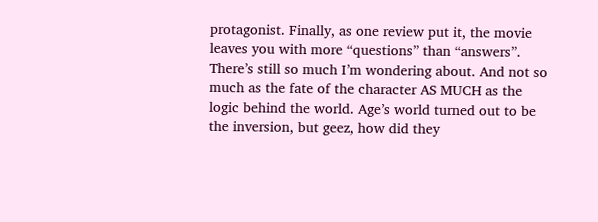protagonist. Finally, as one review put it, the movie leaves you with more “questions” than “answers”. There’s still so much I’m wondering about. And not so much as the fate of the character AS MUCH as the logic behind the world. Age’s world turned out to be the inversion, but geez, how did they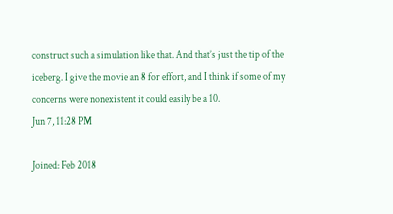construct such a simulation like that. And that’s just the tip of the iceberg. I give the movie an 8 for effort, and I think if some of my concerns were nonexistent it could easily be a 10.
Jun 7, 11:28 PM

Joined: Feb 2018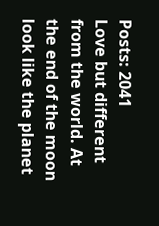Posts: 2041
Love but different from the world. At the end of the moon look like the planet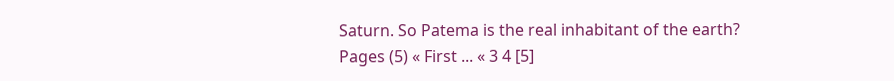Saturn. So Patema is the real inhabitant of the earth?
Pages (5) « First ... « 3 4 [5]